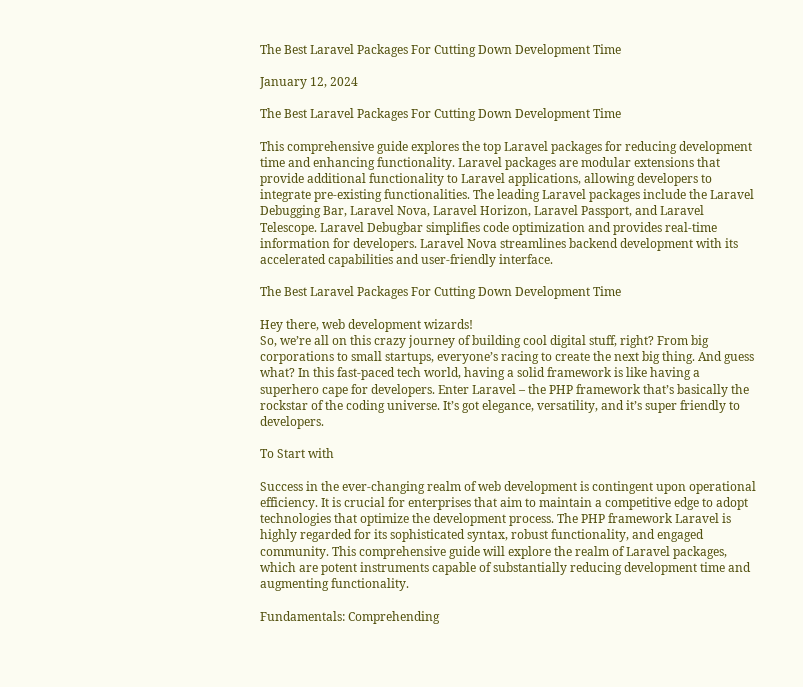The Best Laravel Packages For Cutting Down Development Time

January 12, 2024

The Best Laravel Packages For Cutting Down Development Time

This comprehensive guide explores the top Laravel packages for reducing development time and enhancing functionality. Laravel packages are modular extensions that provide additional functionality to Laravel applications, allowing developers to integrate pre-existing functionalities. The leading Laravel packages include the Laravel Debugging Bar, Laravel Nova, Laravel Horizon, Laravel Passport, and Laravel Telescope. Laravel Debugbar simplifies code optimization and provides real-time information for developers. Laravel Nova streamlines backend development with its accelerated capabilities and user-friendly interface.

The Best Laravel Packages For Cutting Down Development Time

Hey there, web development wizards!
So, we’re all on this crazy journey of building cool digital stuff, right? From big corporations to small startups, everyone’s racing to create the next big thing. And guess what? In this fast-paced tech world, having a solid framework is like having a superhero cape for developers. Enter Laravel – the PHP framework that’s basically the rockstar of the coding universe. It’s got elegance, versatility, and it’s super friendly to developers.

To Start with

Success in the ever-changing realm of web development is contingent upon operational efficiency. It is crucial for enterprises that aim to maintain a competitive edge to adopt technologies that optimize the development process. The PHP framework Laravel is highly regarded for its sophisticated syntax, robust functionality, and engaged community. This comprehensive guide will explore the realm of Laravel packages, which are potent instruments capable of substantially reducing development time and augmenting functionality.

Fundamentals: Comprehending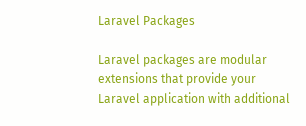Laravel Packages

Laravel packages are modular extensions that provide your Laravel application with additional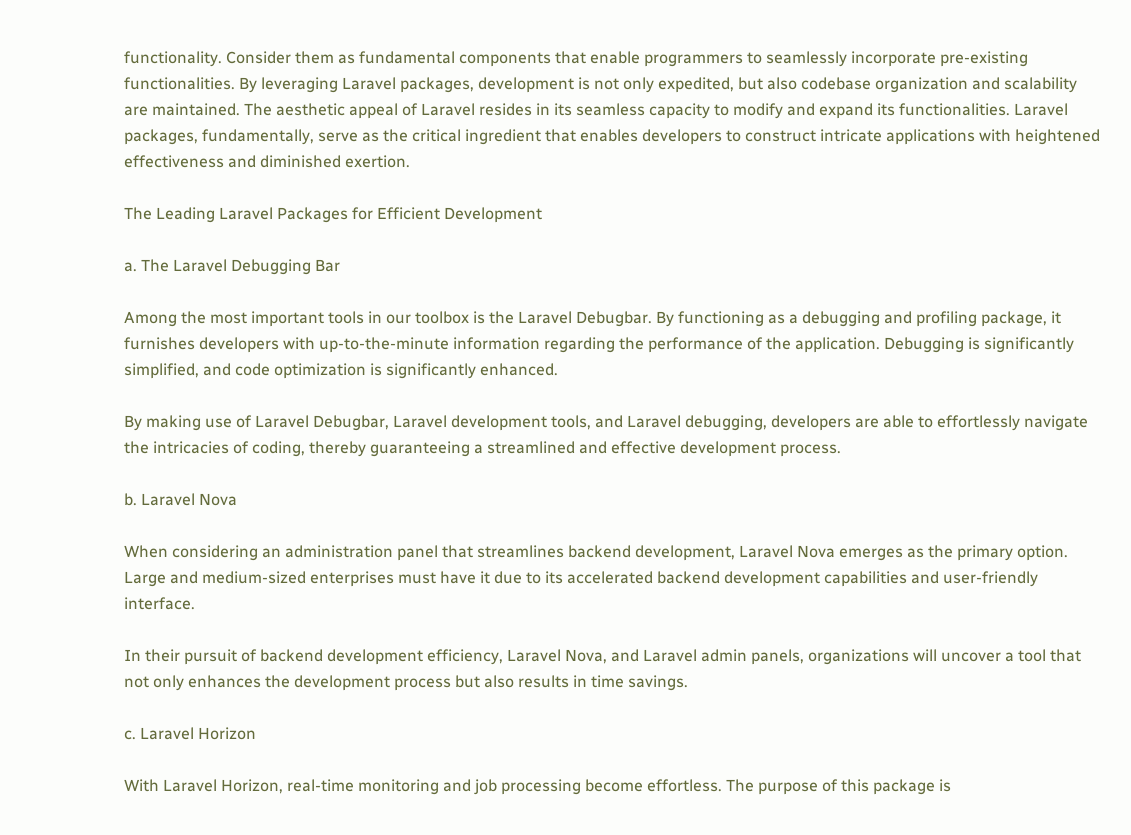functionality. Consider them as fundamental components that enable programmers to seamlessly incorporate pre-existing functionalities. By leveraging Laravel packages, development is not only expedited, but also codebase organization and scalability are maintained. The aesthetic appeal of Laravel resides in its seamless capacity to modify and expand its functionalities. Laravel packages, fundamentally, serve as the critical ingredient that enables developers to construct intricate applications with heightened effectiveness and diminished exertion.

The Leading Laravel Packages for Efficient Development

a. The Laravel Debugging Bar

Among the most important tools in our toolbox is the Laravel Debugbar. By functioning as a debugging and profiling package, it furnishes developers with up-to-the-minute information regarding the performance of the application. Debugging is significantly simplified, and code optimization is significantly enhanced.

By making use of Laravel Debugbar, Laravel development tools, and Laravel debugging, developers are able to effortlessly navigate the intricacies of coding, thereby guaranteeing a streamlined and effective development process.

b. Laravel Nova

When considering an administration panel that streamlines backend development, Laravel Nova emerges as the primary option. Large and medium-sized enterprises must have it due to its accelerated backend development capabilities and user-friendly interface.

In their pursuit of backend development efficiency, Laravel Nova, and Laravel admin panels, organizations will uncover a tool that not only enhances the development process but also results in time savings.

c. Laravel Horizon

With Laravel Horizon, real-time monitoring and job processing become effortless. The purpose of this package is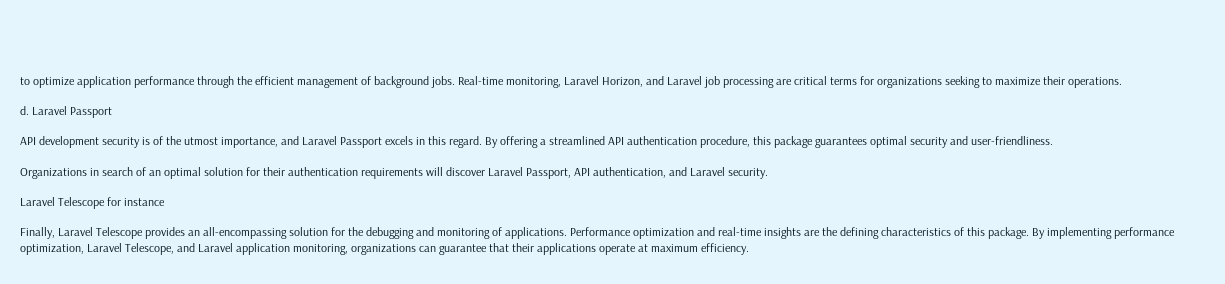to optimize application performance through the efficient management of background jobs. Real-time monitoring, Laravel Horizon, and Laravel job processing are critical terms for organizations seeking to maximize their operations.

d. Laravel Passport

API development security is of the utmost importance, and Laravel Passport excels in this regard. By offering a streamlined API authentication procedure, this package guarantees optimal security and user-friendliness.

Organizations in search of an optimal solution for their authentication requirements will discover Laravel Passport, API authentication, and Laravel security.

Laravel Telescope for instance

Finally, Laravel Telescope provides an all-encompassing solution for the debugging and monitoring of applications. Performance optimization and real-time insights are the defining characteristics of this package. By implementing performance optimization, Laravel Telescope, and Laravel application monitoring, organizations can guarantee that their applications operate at maximum efficiency.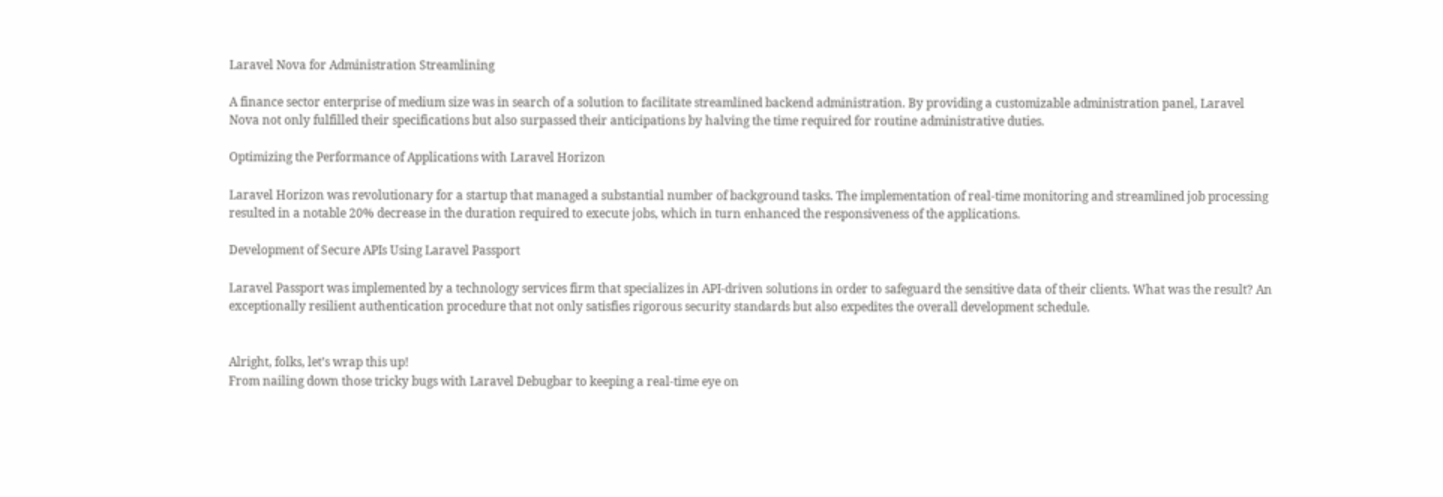Laravel Nova for Administration Streamlining

A finance sector enterprise of medium size was in search of a solution to facilitate streamlined backend administration. By providing a customizable administration panel, Laravel Nova not only fulfilled their specifications but also surpassed their anticipations by halving the time required for routine administrative duties.

Optimizing the Performance of Applications with Laravel Horizon

Laravel Horizon was revolutionary for a startup that managed a substantial number of background tasks. The implementation of real-time monitoring and streamlined job processing resulted in a notable 20% decrease in the duration required to execute jobs, which in turn enhanced the responsiveness of the applications.

Development of Secure APIs Using Laravel Passport

Laravel Passport was implemented by a technology services firm that specializes in API-driven solutions in order to safeguard the sensitive data of their clients. What was the result? An exceptionally resilient authentication procedure that not only satisfies rigorous security standards but also expedites the overall development schedule.


Alright, folks, let’s wrap this up!
From nailing down those tricky bugs with Laravel Debugbar to keeping a real-time eye on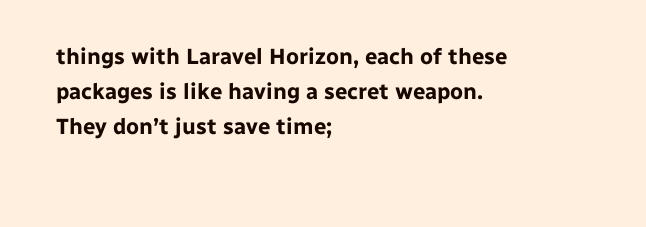things with Laravel Horizon, each of these packages is like having a secret weapon. They don’t just save time;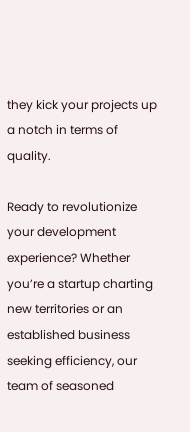they kick your projects up a notch in terms of quality.

Ready to revolutionize your development experience? Whether you’re a startup charting new territories or an established business seeking efficiency, our team of seasoned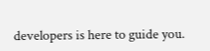developers is here to guide you.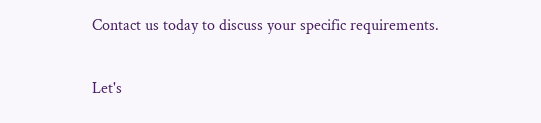Contact us today to discuss your specific requirements.


Let's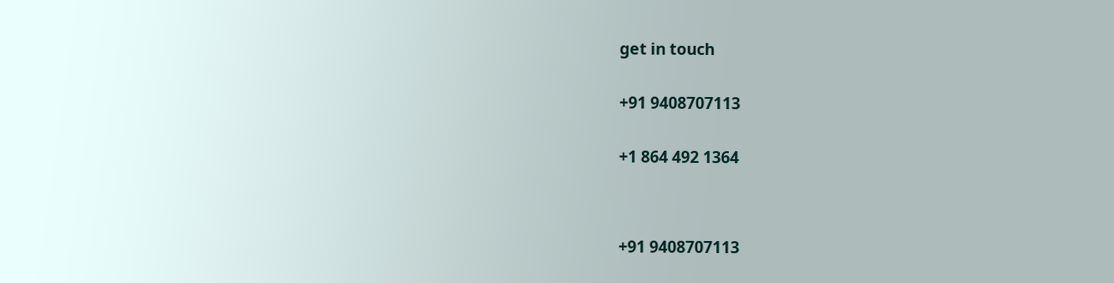get in touch


+91 9408707113


+1 864 492 1364




+91 9408707113